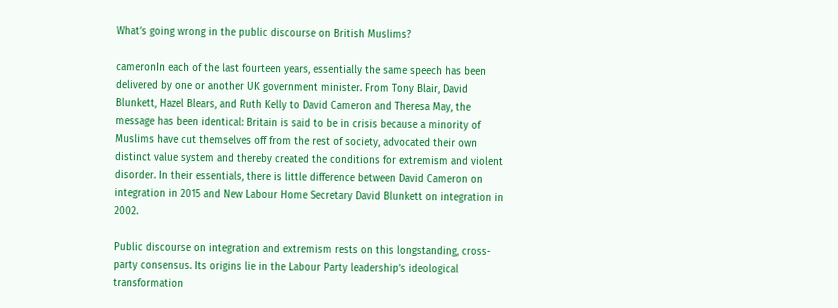What’s going wrong in the public discourse on British Muslims?

cameronIn each of the last fourteen years, essentially the same speech has been delivered by one or another UK government minister. From Tony Blair, David Blunkett, Hazel Blears, and Ruth Kelly to David Cameron and Theresa May, the message has been identical: Britain is said to be in crisis because a minority of Muslims have cut themselves off from the rest of society, advocated their own distinct value system and thereby created the conditions for extremism and violent disorder. In their essentials, there is little difference between David Cameron on integration in 2015 and New Labour Home Secretary David Blunkett on integration in 2002.

Public discourse on integration and extremism rests on this longstanding, cross-party consensus. Its origins lie in the Labour Party leadership’s ideological transformation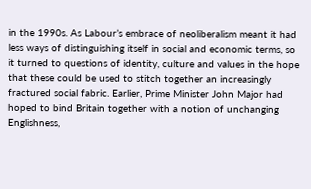in the 1990s. As Labour’s embrace of neoliberalism meant it had less ways of distinguishing itself in social and economic terms, so it turned to questions of identity, culture and values in the hope that these could be used to stitch together an increasingly fractured social fabric. Earlier, Prime Minister John Major had hoped to bind Britain together with a notion of unchanging Englishness,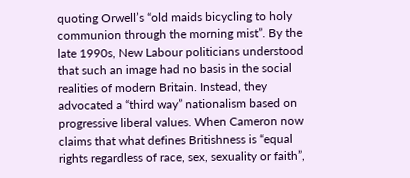quoting Orwell’s “old maids bicycling to holy communion through the morning mist”. By the late 1990s, New Labour politicians understood that such an image had no basis in the social realities of modern Britain. Instead, they advocated a “third way” nationalism based on progressive liberal values. When Cameron now claims that what defines Britishness is “equal rights regardless of race, sex, sexuality or faith”,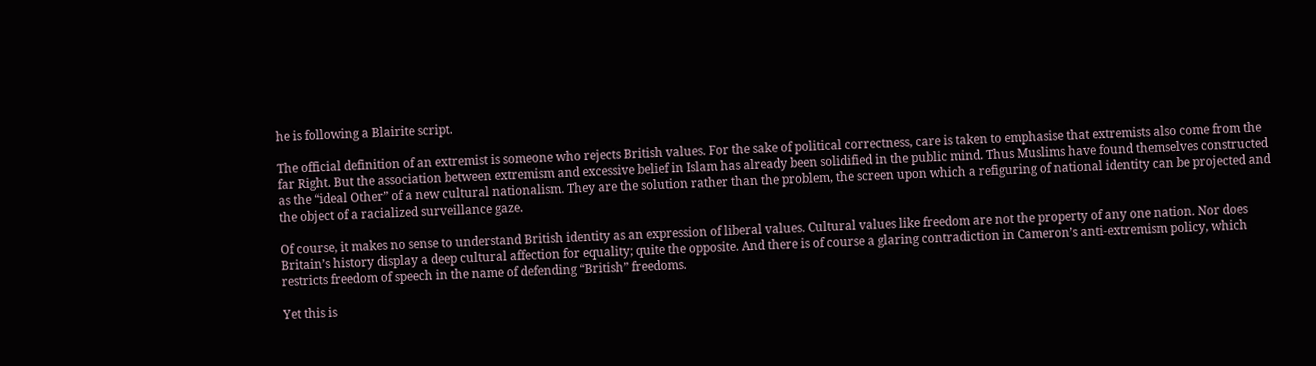he is following a Blairite script.

The official definition of an extremist is someone who rejects British values. For the sake of political correctness, care is taken to emphasise that extremists also come from the far Right. But the association between extremism and excessive belief in Islam has already been solidified in the public mind. Thus Muslims have found themselves constructed as the “ideal Other” of a new cultural nationalism. They are the solution rather than the problem, the screen upon which a refiguring of national identity can be projected and the object of a racialized surveillance gaze.

Of course, it makes no sense to understand British identity as an expression of liberal values. Cultural values like freedom are not the property of any one nation. Nor does Britain’s history display a deep cultural affection for equality; quite the opposite. And there is of course a glaring contradiction in Cameron’s anti-extremism policy, which restricts freedom of speech in the name of defending “British” freedoms.

Yet this is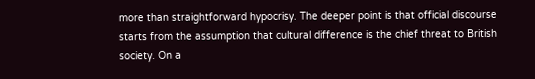more than straightforward hypocrisy. The deeper point is that official discourse starts from the assumption that cultural difference is the chief threat to British society. On a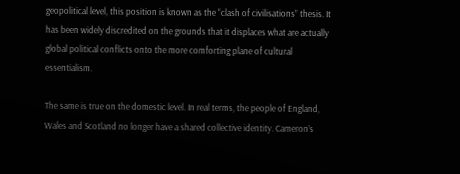geopolitical level, this position is known as the “clash of civilisations” thesis. It has been widely discredited on the grounds that it displaces what are actually global political conflicts onto the more comforting plane of cultural essentialism.

The same is true on the domestic level. In real terms, the people of England, Wales and Scotland no longer have a shared collective identity. Cameron’s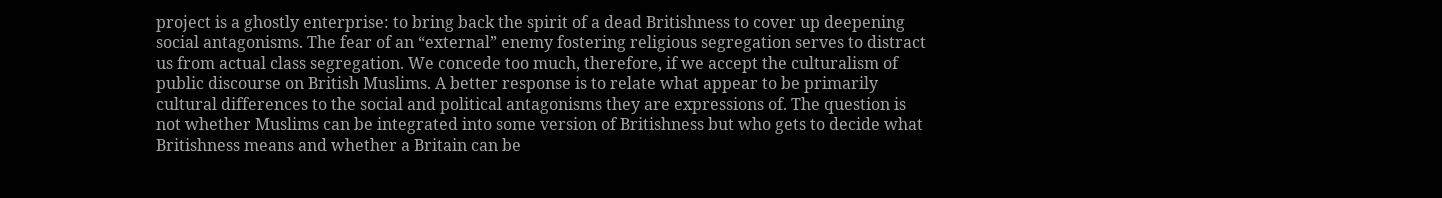project is a ghostly enterprise: to bring back the spirit of a dead Britishness to cover up deepening social antagonisms. The fear of an “external” enemy fostering religious segregation serves to distract us from actual class segregation. We concede too much, therefore, if we accept the culturalism of public discourse on British Muslims. A better response is to relate what appear to be primarily cultural differences to the social and political antagonisms they are expressions of. The question is not whether Muslims can be integrated into some version of Britishness but who gets to decide what Britishness means and whether a Britain can be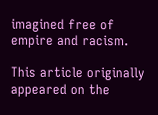imagined free of empire and racism.

This article originally appeared on the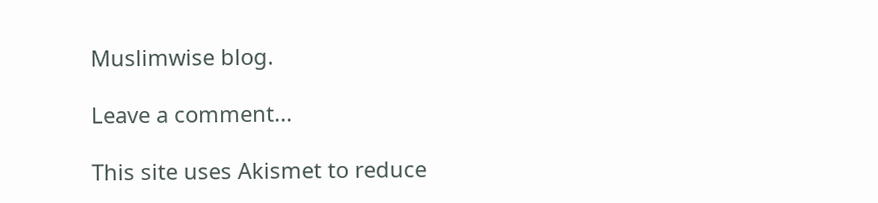Muslimwise blog.

Leave a comment...

This site uses Akismet to reduce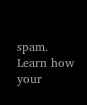spam. Learn how your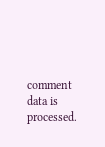comment data is processed.